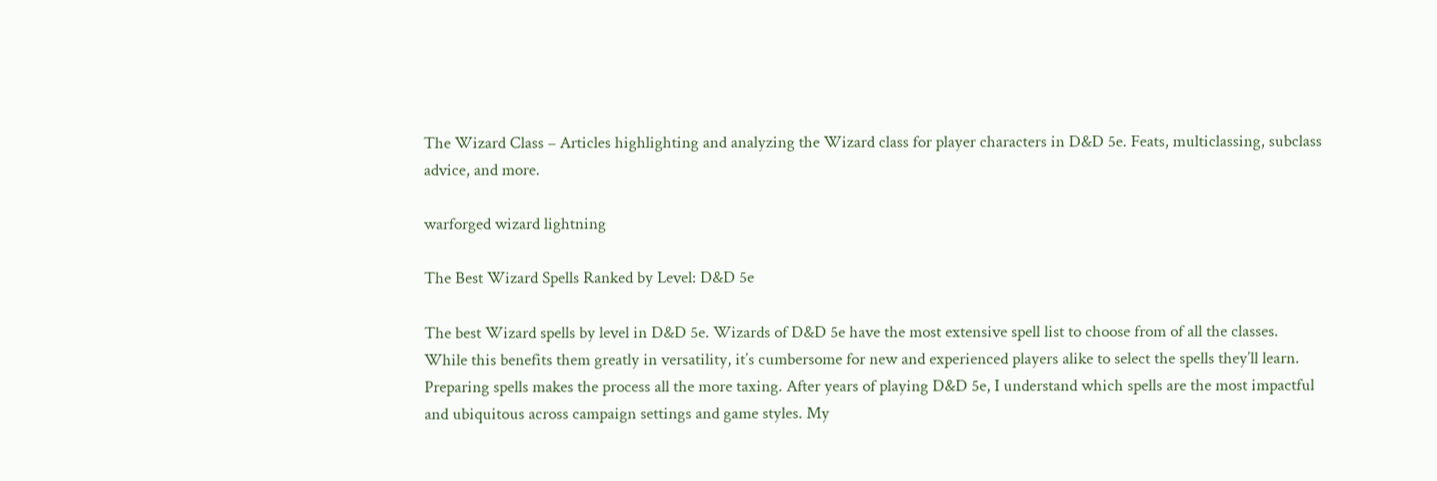The Wizard Class – Articles highlighting and analyzing the Wizard class for player characters in D&D 5e. Feats, multiclassing, subclass advice, and more.

warforged wizard lightning

The Best Wizard Spells Ranked by Level: D&D 5e

The best Wizard spells by level in D&D 5e. Wizards of D&D 5e have the most extensive spell list to choose from of all the classes. While this benefits them greatly in versatility, it’s cumbersome for new and experienced players alike to select the spells they’ll learn. Preparing spells makes the process all the more taxing. After years of playing D&D 5e, I understand which spells are the most impactful and ubiquitous across campaign settings and game styles. My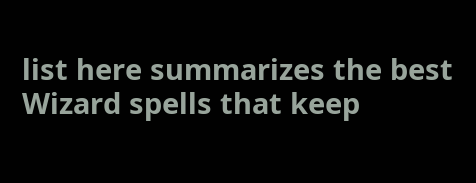list here summarizes the best Wizard spells that keep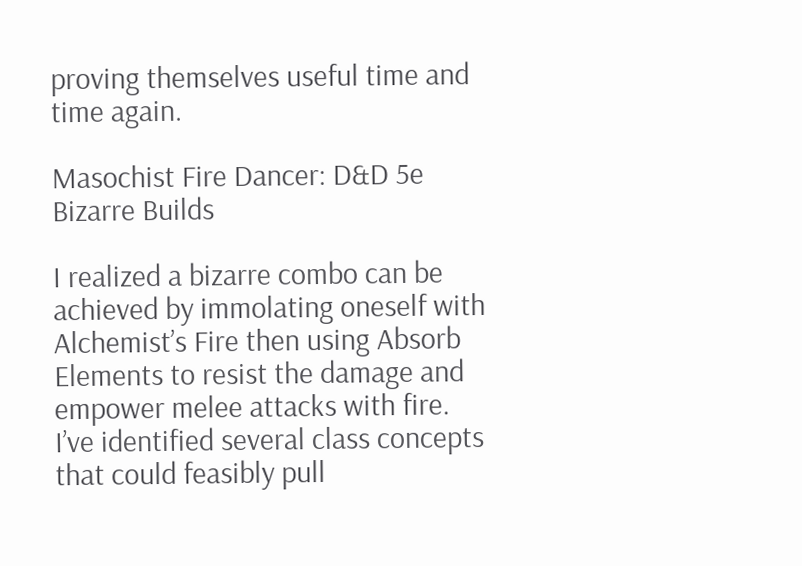proving themselves useful time and time again.

Masochist Fire Dancer: D&D 5e Bizarre Builds

I realized a bizarre combo can be achieved by immolating oneself with Alchemist’s Fire then using Absorb Elements to resist the damage and empower melee attacks with fire. I’ve identified several class concepts that could feasibly pull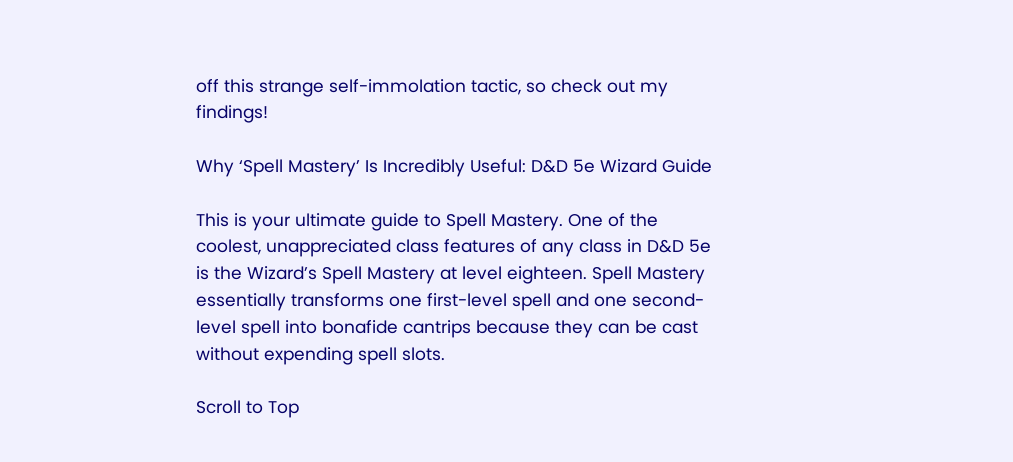off this strange self-immolation tactic, so check out my findings!

Why ‘Spell Mastery’ Is Incredibly Useful: D&D 5e Wizard Guide

This is your ultimate guide to Spell Mastery. One of the coolest, unappreciated class features of any class in D&D 5e is the Wizard’s Spell Mastery at level eighteen. Spell Mastery essentially transforms one first-level spell and one second-level spell into bonafide cantrips because they can be cast without expending spell slots.

Scroll to Top